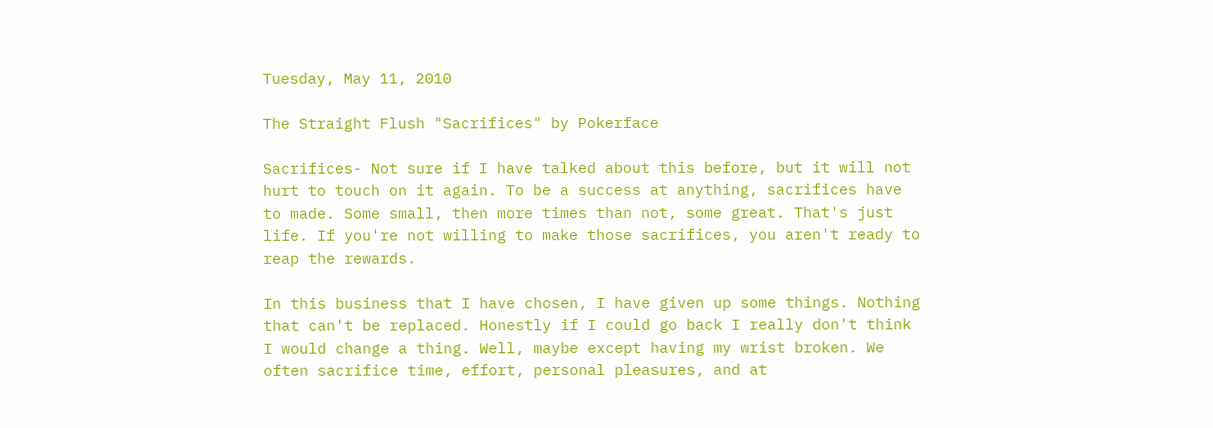Tuesday, May 11, 2010

The Straight Flush "Sacrifices" by Pokerface

Sacrifices- Not sure if I have talked about this before, but it will not hurt to touch on it again. To be a success at anything, sacrifices have to made. Some small, then more times than not, some great. That's just life. If you're not willing to make those sacrifices, you aren't ready to reap the rewards.

In this business that I have chosen, I have given up some things. Nothing that can't be replaced. Honestly if I could go back I really don't think I would change a thing. Well, maybe except having my wrist broken. We often sacrifice time, effort, personal pleasures, and at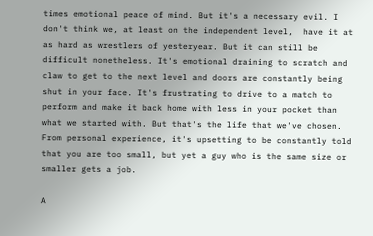times emotional peace of mind. But it's a necessary evil. I don't think we, at least on the independent level,  have it at as hard as wrestlers of yesteryear. But it can still be difficult nonetheless. It's emotional draining to scratch and claw to get to the next level and doors are constantly being shut in your face. It's frustrating to drive to a match to perform and make it back home with less in your pocket than what we started with. But that's the life that we've chosen. From personal experience, it's upsetting to be constantly told that you are too small, but yet a guy who is the same size or smaller gets a job.

A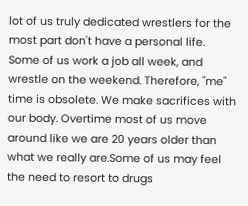lot of us truly dedicated wrestlers for the most part don't have a personal life. Some of us work a job all week, and wrestle on the weekend. Therefore, "me" time is obsolete. We make sacrifices with our body. Overtime most of us move around like we are 20 years older than what we really are.Some of us may feel the need to resort to drugs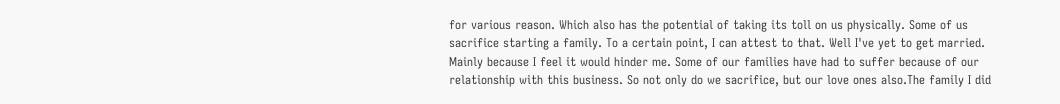for various reason. Which also has the potential of taking its toll on us physically. Some of us sacrifice starting a family. To a certain point, I can attest to that. Well I've yet to get married. Mainly because I feel it would hinder me. Some of our families have had to suffer because of our relationship with this business. So not only do we sacrifice, but our love ones also.The family I did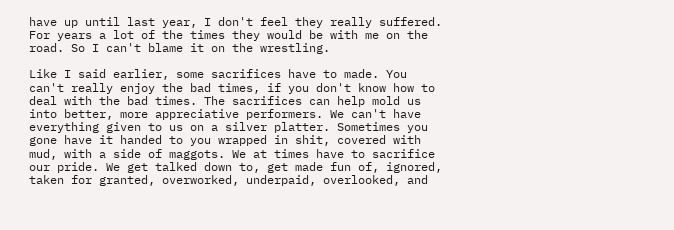have up until last year, I don't feel they really suffered. For years a lot of the times they would be with me on the road. So I can't blame it on the wrestling.

Like I said earlier, some sacrifices have to made. You can't really enjoy the bad times, if you don't know how to deal with the bad times. The sacrifices can help mold us into better, more appreciative performers. We can't have everything given to us on a silver platter. Sometimes you gone have it handed to you wrapped in shit, covered with mud, with a side of maggots. We at times have to sacrifice our pride. We get talked down to, get made fun of, ignored, taken for granted, overworked, underpaid, overlooked, and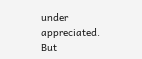under appreciated. But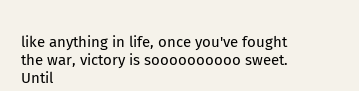like anything in life, once you've fought the war, victory is soooooooooo sweet.
Until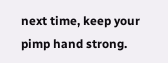next time, keep your pimp hand strong.